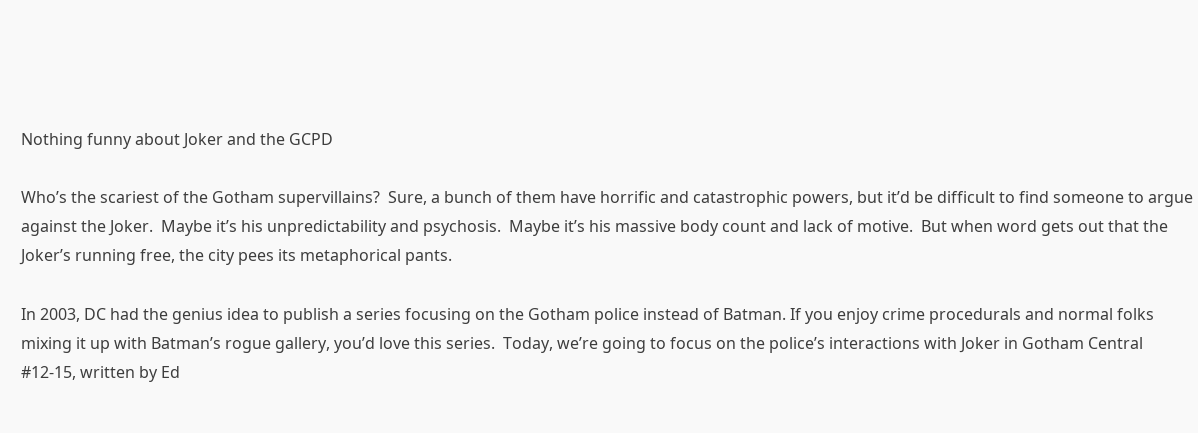Nothing funny about Joker and the GCPD

Who’s the scariest of the Gotham supervillains?  Sure, a bunch of them have horrific and catastrophic powers, but it’d be difficult to find someone to argue against the Joker.  Maybe it’s his unpredictability and psychosis.  Maybe it’s his massive body count and lack of motive.  But when word gets out that the Joker’s running free, the city pees its metaphorical pants.

In 2003, DC had the genius idea to publish a series focusing on the Gotham police instead of Batman. If you enjoy crime procedurals and normal folks mixing it up with Batman’s rogue gallery, you’d love this series.  Today, we’re going to focus on the police’s interactions with Joker in Gotham Central #12-15, written by Ed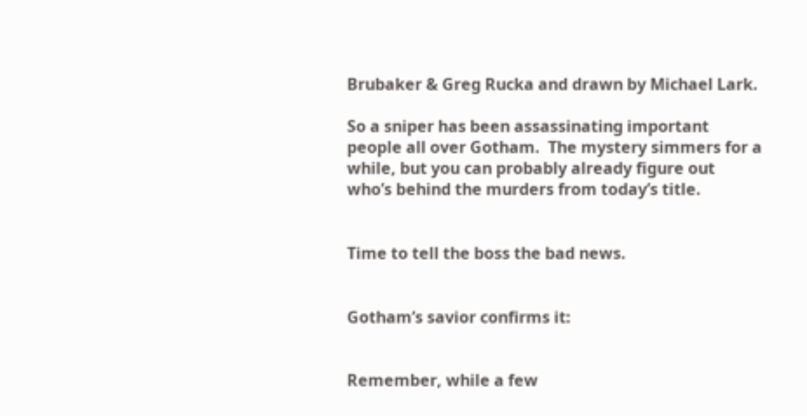Brubaker & Greg Rucka and drawn by Michael Lark.

So a sniper has been assassinating important people all over Gotham.  The mystery simmers for a while, but you can probably already figure out who’s behind the murders from today’s title.


Time to tell the boss the bad news.


Gotham’s savior confirms it:


Remember, while a few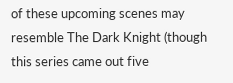of these upcoming scenes may resemble The Dark Knight (though this series came out five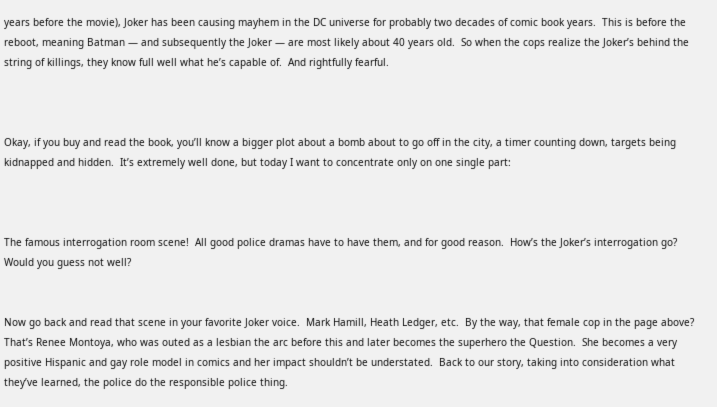years before the movie), Joker has been causing mayhem in the DC universe for probably two decades of comic book years.  This is before the reboot, meaning Batman — and subsequently the Joker — are most likely about 40 years old.  So when the cops realize the Joker’s behind the string of killings, they know full well what he’s capable of.  And rightfully fearful.



Okay, if you buy and read the book, you’ll know a bigger plot about a bomb about to go off in the city, a timer counting down, targets being kidnapped and hidden.  It’s extremely well done, but today I want to concentrate only on one single part:



The famous interrogation room scene!  All good police dramas have to have them, and for good reason.  How’s the Joker’s interrogation go?  Would you guess not well?


Now go back and read that scene in your favorite Joker voice.  Mark Hamill, Heath Ledger, etc.  By the way, that female cop in the page above?  That’s Renee Montoya, who was outed as a lesbian the arc before this and later becomes the superhero the Question.  She becomes a very positive Hispanic and gay role model in comics and her impact shouldn’t be understated.  Back to our story, taking into consideration what they’ve learned, the police do the responsible police thing.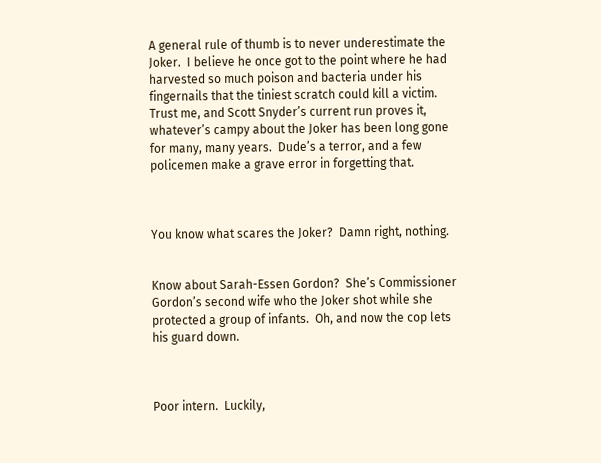A general rule of thumb is to never underestimate the Joker.  I believe he once got to the point where he had harvested so much poison and bacteria under his fingernails that the tiniest scratch could kill a victim.  Trust me, and Scott Snyder’s current run proves it, whatever’s campy about the Joker has been long gone for many, many years.  Dude’s a terror, and a few policemen make a grave error in forgetting that.



You know what scares the Joker?  Damn right, nothing.


Know about Sarah-Essen Gordon?  She’s Commissioner Gordon’s second wife who the Joker shot while she protected a group of infants.  Oh, and now the cop lets his guard down.



Poor intern.  Luckily,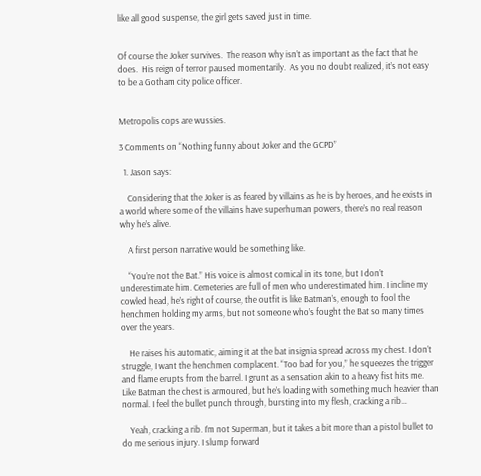like all good suspense, the girl gets saved just in time.


Of course the Joker survives.  The reason why isn’t as important as the fact that he does.  His reign of terror paused momentarily.  As you no doubt realized, it’s not easy to be a Gotham city police officer.


Metropolis cops are wussies.

3 Comments on “Nothing funny about Joker and the GCPD”

  1. Jason says:

    Considering that the Joker is as feared by villains as he is by heroes, and he exists in a world where some of the villains have superhuman powers, there’s no real reason why he’s alive.

    A first person narrative would be something like.

    “You’re not the Bat.” His voice is almost comical in its tone, but I don’t underestimate him. Cemeteries are full of men who underestimated him. I incline my cowled head, he’s right of course, the outfit is like Batman’s, enough to fool the henchmen holding my arms, but not someone who’s fought the Bat so many times over the years.

    He raises his automatic, aiming it at the bat insignia spread across my chest. I don’t struggle, I want the henchmen complacent. “Too bad for you,” he squeezes the trigger and flame erupts from the barrel. I grunt as a sensation akin to a heavy fist hits me. Like Batman the chest is armoured, but he’s loading with something much heavier than normal. I feel the bullet punch through, bursting into my flesh, cracking a rib…

    Yeah, cracking a rib. I’m not Superman, but it takes a bit more than a pistol bullet to do me serious injury. I slump forward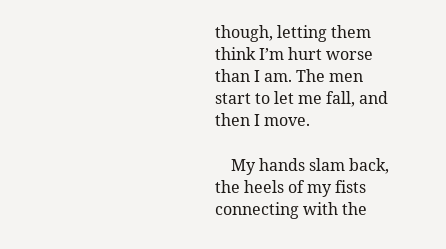though, letting them think I’m hurt worse than I am. The men start to let me fall, and then I move.

    My hands slam back, the heels of my fists connecting with the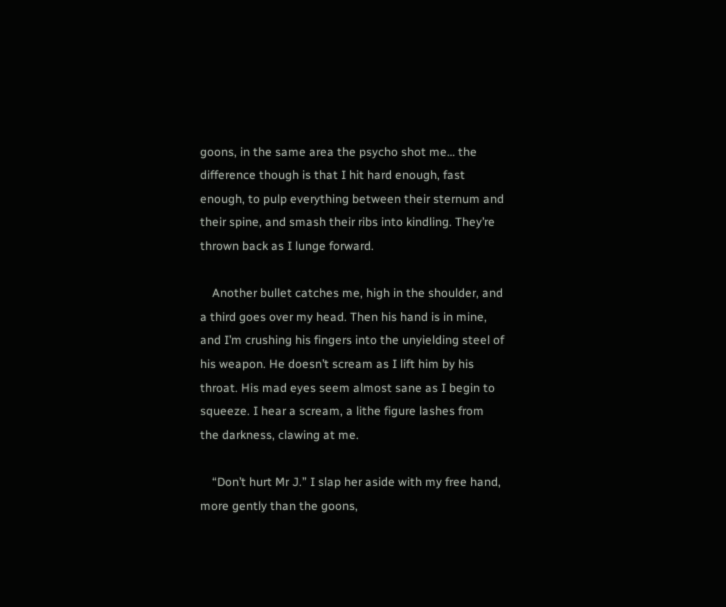goons, in the same area the psycho shot me… the difference though is that I hit hard enough, fast enough, to pulp everything between their sternum and their spine, and smash their ribs into kindling. They’re thrown back as I lunge forward.

    Another bullet catches me, high in the shoulder, and a third goes over my head. Then his hand is in mine, and I’m crushing his fingers into the unyielding steel of his weapon. He doesn’t scream as I lift him by his throat. His mad eyes seem almost sane as I begin to squeeze. I hear a scream, a lithe figure lashes from the darkness, clawing at me.

    “Don’t hurt Mr J.” I slap her aside with my free hand, more gently than the goons,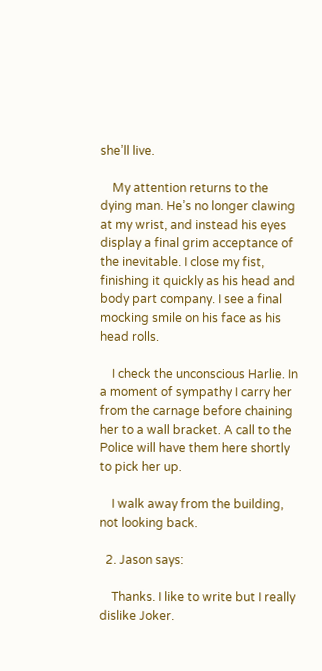she’ll live.

    My attention returns to the dying man. He’s no longer clawing at my wrist, and instead his eyes display a final grim acceptance of the inevitable. I close my fist, finishing it quickly as his head and body part company. I see a final mocking smile on his face as his head rolls.

    I check the unconscious Harlie. In a moment of sympathy I carry her from the carnage before chaining her to a wall bracket. A call to the Police will have them here shortly to pick her up.

    I walk away from the building, not looking back.

  2. Jason says:

    Thanks. I like to write but I really dislike Joker.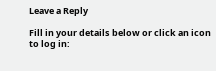Leave a Reply

Fill in your details below or click an icon to log in: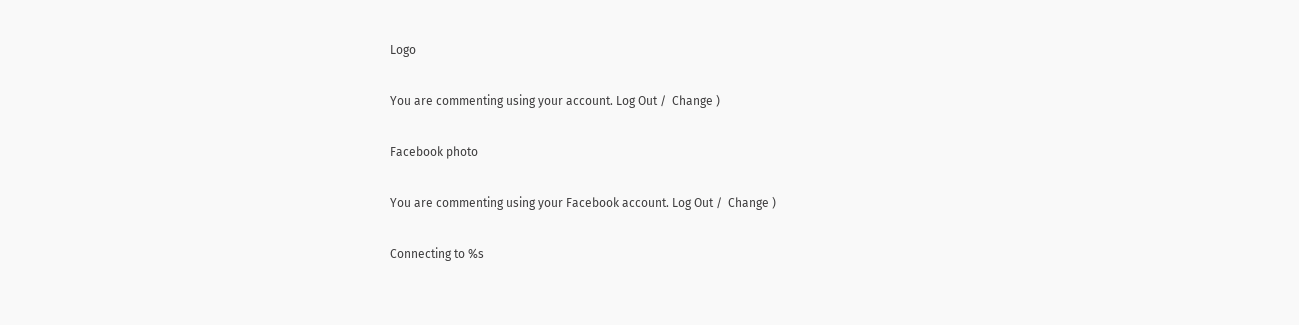Logo

You are commenting using your account. Log Out /  Change )

Facebook photo

You are commenting using your Facebook account. Log Out /  Change )

Connecting to %s